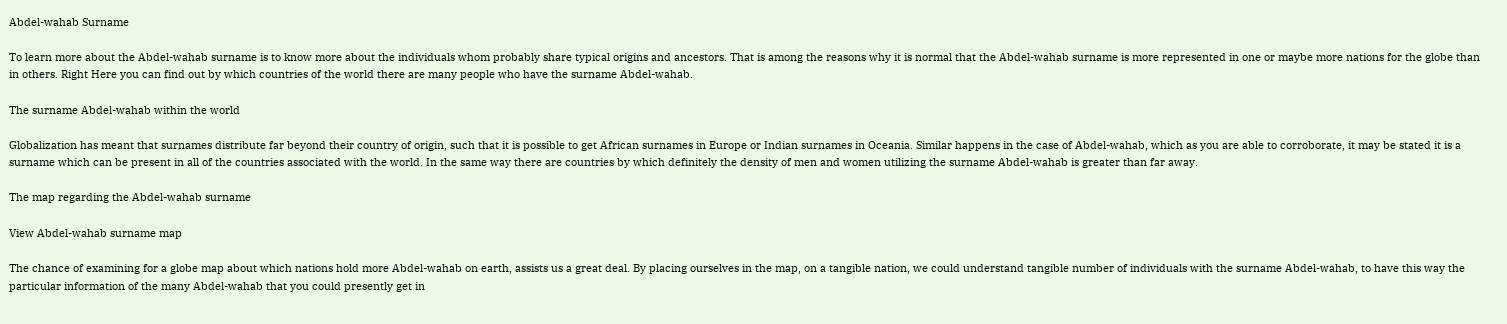Abdel-wahab Surname

To learn more about the Abdel-wahab surname is to know more about the individuals whom probably share typical origins and ancestors. That is among the reasons why it is normal that the Abdel-wahab surname is more represented in one or maybe more nations for the globe than in others. Right Here you can find out by which countries of the world there are many people who have the surname Abdel-wahab.

The surname Abdel-wahab within the world

Globalization has meant that surnames distribute far beyond their country of origin, such that it is possible to get African surnames in Europe or Indian surnames in Oceania. Similar happens in the case of Abdel-wahab, which as you are able to corroborate, it may be stated it is a surname which can be present in all of the countries associated with the world. In the same way there are countries by which definitely the density of men and women utilizing the surname Abdel-wahab is greater than far away.

The map regarding the Abdel-wahab surname

View Abdel-wahab surname map

The chance of examining for a globe map about which nations hold more Abdel-wahab on earth, assists us a great deal. By placing ourselves in the map, on a tangible nation, we could understand tangible number of individuals with the surname Abdel-wahab, to have this way the particular information of the many Abdel-wahab that you could presently get in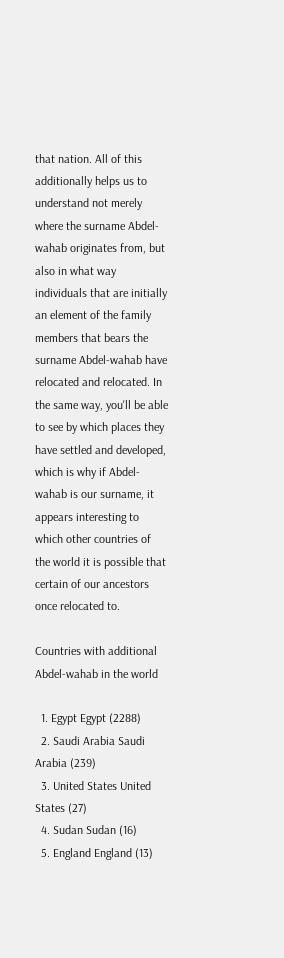that nation. All of this additionally helps us to understand not merely where the surname Abdel-wahab originates from, but also in what way individuals that are initially an element of the family members that bears the surname Abdel-wahab have relocated and relocated. In the same way, you'll be able to see by which places they have settled and developed, which is why if Abdel-wahab is our surname, it appears interesting to which other countries of the world it is possible that certain of our ancestors once relocated to.

Countries with additional Abdel-wahab in the world

  1. Egypt Egypt (2288)
  2. Saudi Arabia Saudi Arabia (239)
  3. United States United States (27)
  4. Sudan Sudan (16)
  5. England England (13)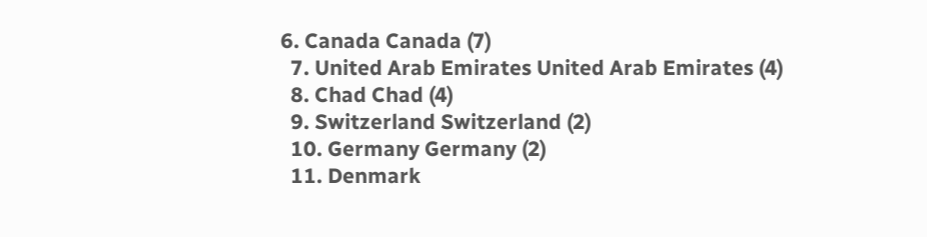6. Canada Canada (7)
  7. United Arab Emirates United Arab Emirates (4)
  8. Chad Chad (4)
  9. Switzerland Switzerland (2)
  10. Germany Germany (2)
  11. Denmark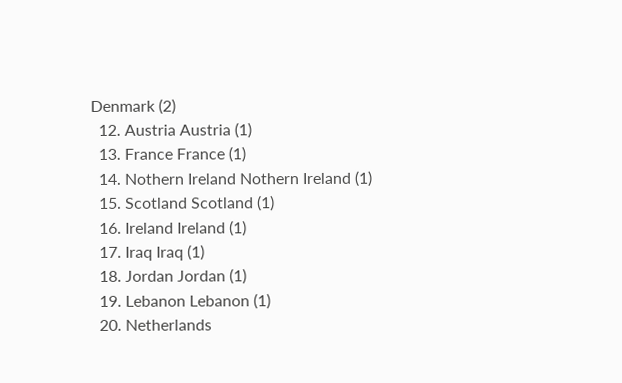Denmark (2)
  12. Austria Austria (1)
  13. France France (1)
  14. Nothern Ireland Nothern Ireland (1)
  15. Scotland Scotland (1)
  16. Ireland Ireland (1)
  17. Iraq Iraq (1)
  18. Jordan Jordan (1)
  19. Lebanon Lebanon (1)
  20. Netherlands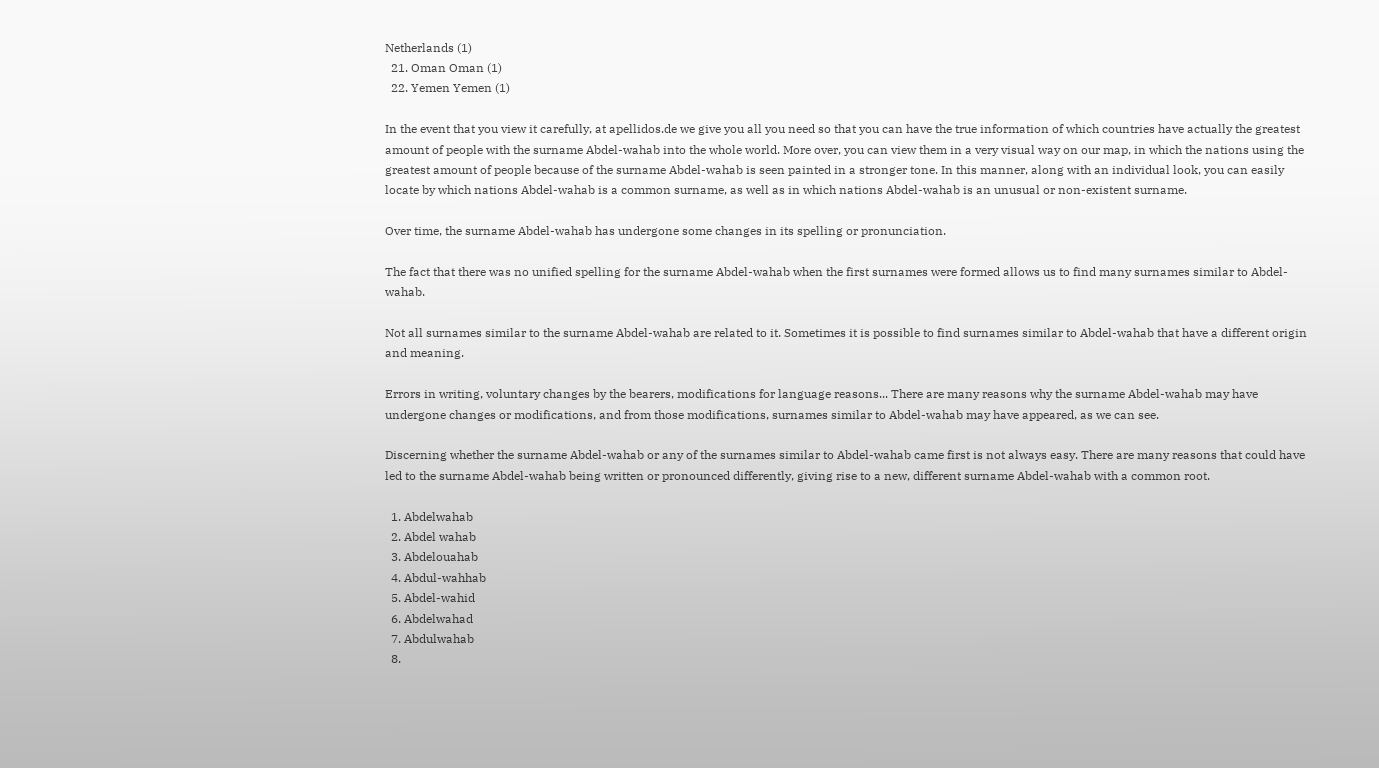Netherlands (1)
  21. Oman Oman (1)
  22. Yemen Yemen (1)

In the event that you view it carefully, at apellidos.de we give you all you need so that you can have the true information of which countries have actually the greatest amount of people with the surname Abdel-wahab into the whole world. More over, you can view them in a very visual way on our map, in which the nations using the greatest amount of people because of the surname Abdel-wahab is seen painted in a stronger tone. In this manner, along with an individual look, you can easily locate by which nations Abdel-wahab is a common surname, as well as in which nations Abdel-wahab is an unusual or non-existent surname.

Over time, the surname Abdel-wahab has undergone some changes in its spelling or pronunciation.

The fact that there was no unified spelling for the surname Abdel-wahab when the first surnames were formed allows us to find many surnames similar to Abdel-wahab.

Not all surnames similar to the surname Abdel-wahab are related to it. Sometimes it is possible to find surnames similar to Abdel-wahab that have a different origin and meaning.

Errors in writing, voluntary changes by the bearers, modifications for language reasons... There are many reasons why the surname Abdel-wahab may have undergone changes or modifications, and from those modifications, surnames similar to Abdel-wahab may have appeared, as we can see.

Discerning whether the surname Abdel-wahab or any of the surnames similar to Abdel-wahab came first is not always easy. There are many reasons that could have led to the surname Abdel-wahab being written or pronounced differently, giving rise to a new, different surname Abdel-wahab with a common root.

  1. Abdelwahab
  2. Abdel wahab
  3. Abdelouahab
  4. Abdul-wahhab
  5. Abdel-wahid
  6. Abdelwahad
  7. Abdulwahab
  8.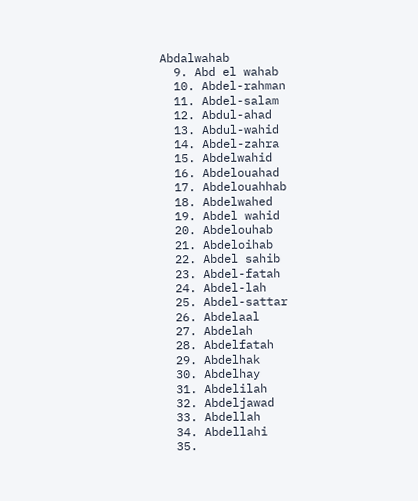Abdalwahab
  9. Abd el wahab
  10. Abdel-rahman
  11. Abdel-salam
  12. Abdul-ahad
  13. Abdul-wahid
  14. Abdel-zahra
  15. Abdelwahid
  16. Abdelouahad
  17. Abdelouahhab
  18. Abdelwahed
  19. Abdel wahid
  20. Abdelouhab
  21. Abdeloihab
  22. Abdel sahib
  23. Abdel-fatah
  24. Abdel-lah
  25. Abdel-sattar
  26. Abdelaal
  27. Abdelah
  28. Abdelfatah
  29. Abdelhak
  30. Abdelhay
  31. Abdelilah
  32. Abdeljawad
  33. Abdellah
  34. Abdellahi
  35.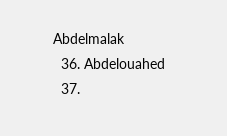Abdelmalak
  36. Abdelouahed
  37.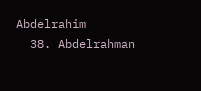Abdelrahim
  38. Abdelrahman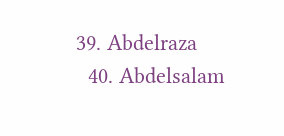39. Abdelraza
  40. Abdelsalam